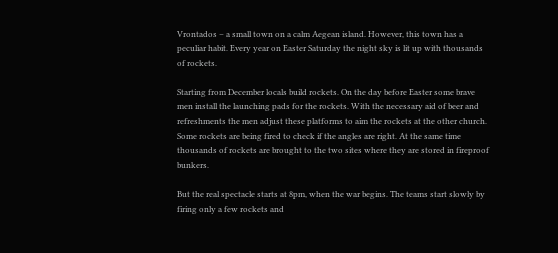Vrontados – a small town on a calm Aegean island. However, this town has a peculiar habit. Every year on Easter Saturday the night sky is lit up with thousands of rockets.

Starting from December locals build rockets. On the day before Easter some brave men install the launching pads for the rockets. With the necessary aid of beer and refreshments the men adjust these platforms to aim the rockets at the other church. Some rockets are being fired to check if the angles are right. At the same time thousands of rockets are brought to the two sites where they are stored in fireproof bunkers.

But the real spectacle starts at 8pm, when the war begins. The teams start slowly by firing only a few rockets and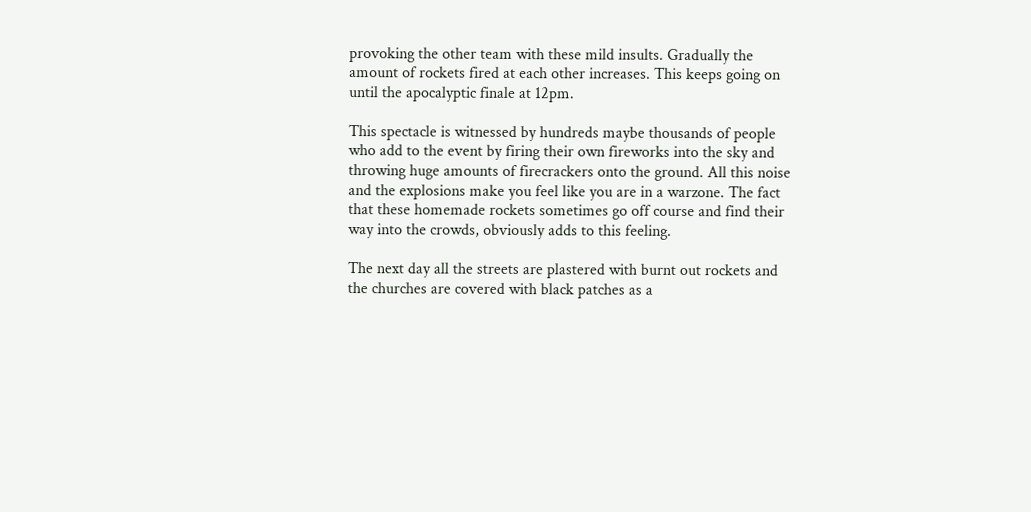provoking the other team with these mild insults. Gradually the amount of rockets fired at each other increases. This keeps going on until the apocalyptic finale at 12pm.

This spectacle is witnessed by hundreds maybe thousands of people who add to the event by firing their own fireworks into the sky and throwing huge amounts of firecrackers onto the ground. All this noise and the explosions make you feel like you are in a warzone. The fact that these homemade rockets sometimes go off course and find their way into the crowds, obviously adds to this feeling.

The next day all the streets are plastered with burnt out rockets and the churches are covered with black patches as a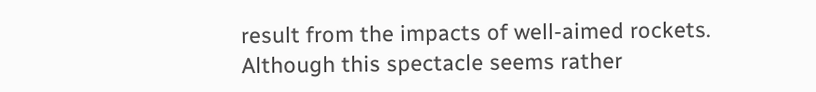result from the impacts of well-aimed rockets. Although this spectacle seems rather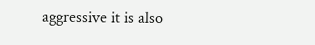aggressive it is also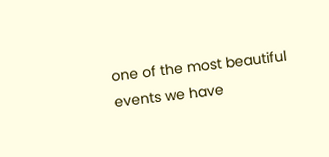one of the most beautiful events we have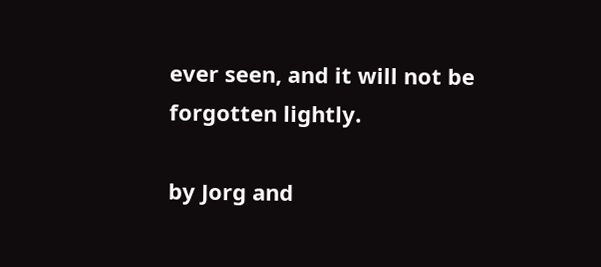ever seen, and it will not be forgotten lightly.

by Jorg and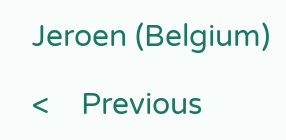Jeroen (Belgium)

<    Previous